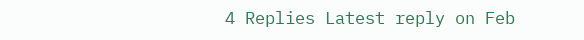4 Replies Latest reply on Feb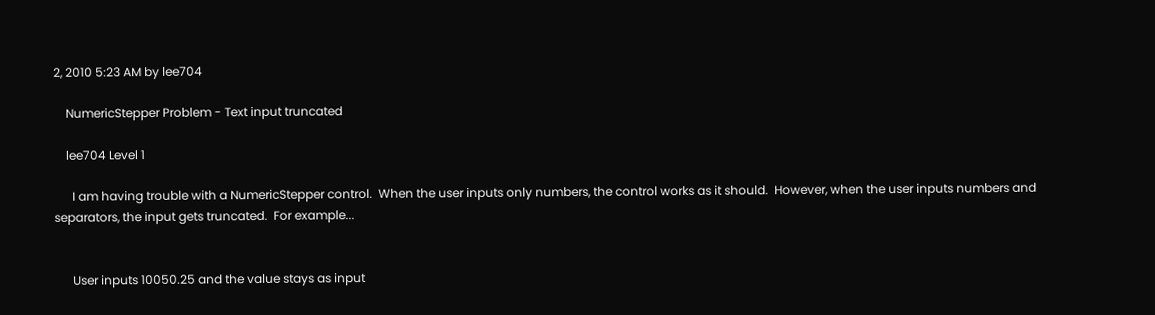2, 2010 5:23 AM by lee704

    NumericStepper Problem - Text input truncated

    lee704 Level 1

      I am having trouble with a NumericStepper control.  When the user inputs only numbers, the control works as it should.  However, when the user inputs numbers and separators, the input gets truncated.  For example...


      User inputs 10050.25 and the value stays as input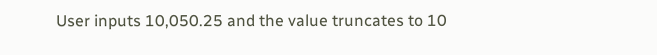User inputs 10,050.25 and the value truncates to 10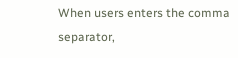When users enters the comma separator,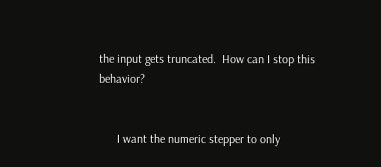the input gets truncated.  How can I stop this behavior?


      I want the numeric stepper to only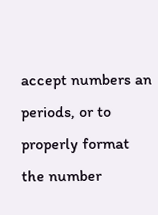accept numbers an periods, or to properly format the number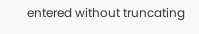entered without truncating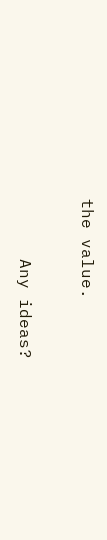the value.


      Any ideas?